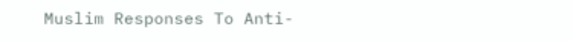Muslim Responses To Anti-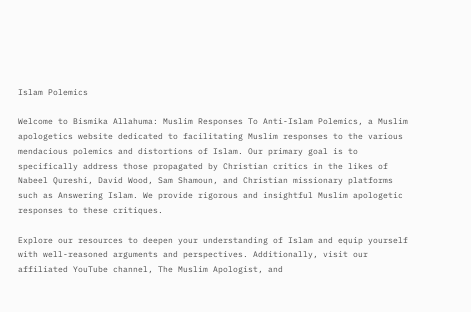Islam Polemics

Welcome to Bismika Allahuma: Muslim Responses To Anti-Islam Polemics, a Muslim apologetics website dedicated to facilitating Muslim responses to the various mendacious polemics and distortions of Islam. Our primary goal is to specifically address those propagated by Christian critics in the likes of Nabeel Qureshi, David Wood, Sam Shamoun, and Christian missionary platforms such as Answering Islam. We provide rigorous and insightful Muslim apologetic responses to these critiques.

Explore our resources to deepen your understanding of Islam and equip yourself with well-reasoned arguments and perspectives. Additionally, visit our affiliated YouTube channel, The Muslim Apologist, and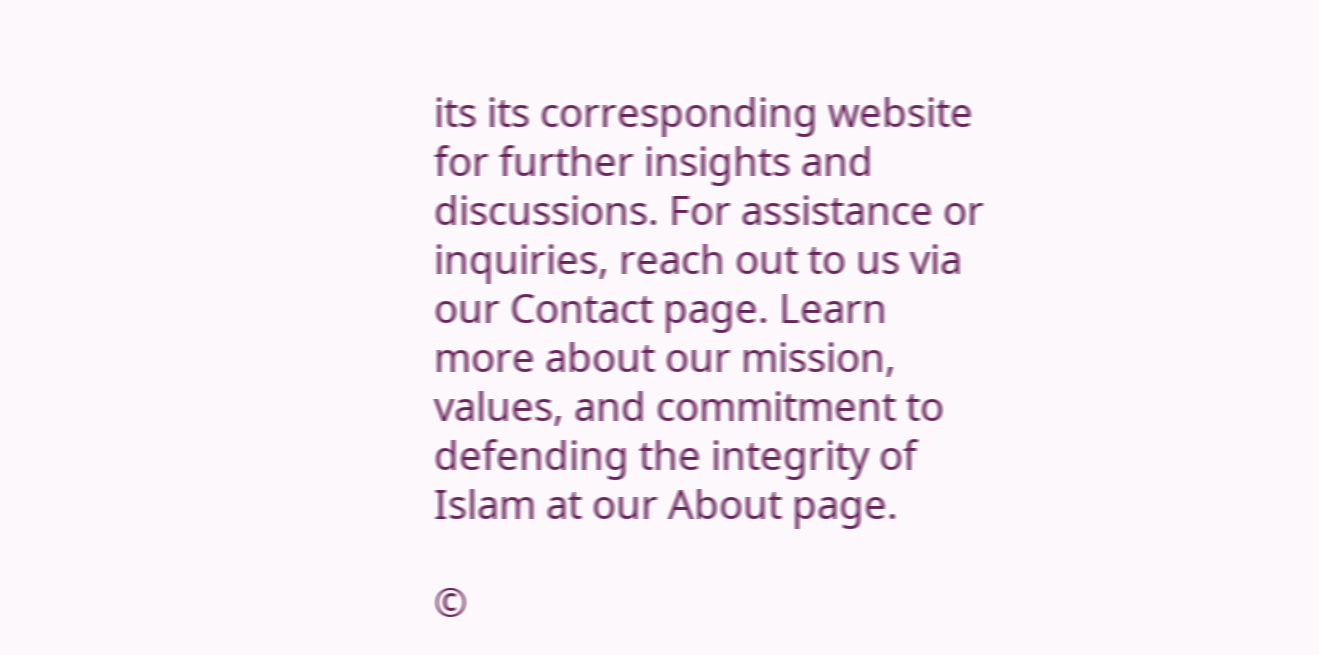its its corresponding website for further insights and discussions. For assistance or inquiries, reach out to us via our Contact page. Learn more about our mission, values, and commitment to defending the integrity of Islam at our About page.

©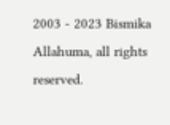2003 - 2023 Bismika Allahuma, all rights reserved.